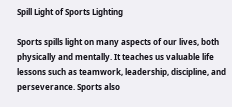Spill Light of Sports Lighting

Sports spills light on many aspects of our lives, both physically and mentally. It teaches us valuable life lessons such as teamwork, leadership, discipline, and perseverance. Sports also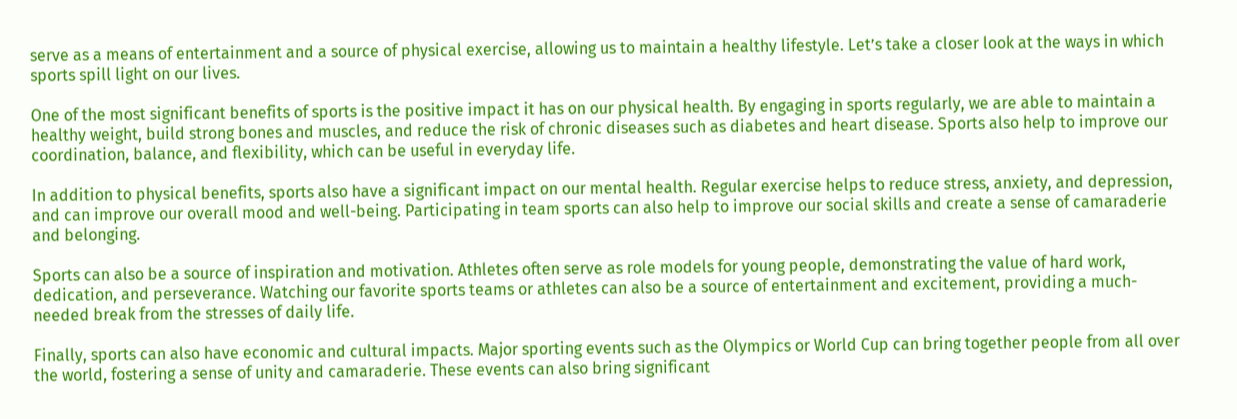serve as a means of entertainment and a source of physical exercise, allowing us to maintain a healthy lifestyle. Let’s take a closer look at the ways in which sports spill light on our lives.

One of the most significant benefits of sports is the positive impact it has on our physical health. By engaging in sports regularly, we are able to maintain a healthy weight, build strong bones and muscles, and reduce the risk of chronic diseases such as diabetes and heart disease. Sports also help to improve our coordination, balance, and flexibility, which can be useful in everyday life.

In addition to physical benefits, sports also have a significant impact on our mental health. Regular exercise helps to reduce stress, anxiety, and depression, and can improve our overall mood and well-being. Participating in team sports can also help to improve our social skills and create a sense of camaraderie and belonging.

Sports can also be a source of inspiration and motivation. Athletes often serve as role models for young people, demonstrating the value of hard work, dedication, and perseverance. Watching our favorite sports teams or athletes can also be a source of entertainment and excitement, providing a much-needed break from the stresses of daily life.

Finally, sports can also have economic and cultural impacts. Major sporting events such as the Olympics or World Cup can bring together people from all over the world, fostering a sense of unity and camaraderie. These events can also bring significant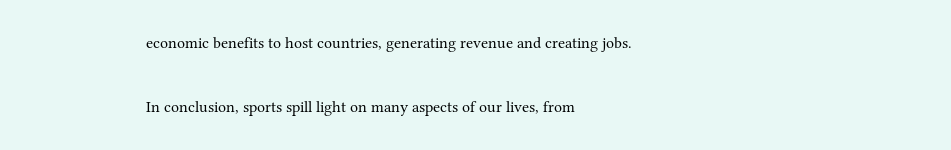economic benefits to host countries, generating revenue and creating jobs.

In conclusion, sports spill light on many aspects of our lives, from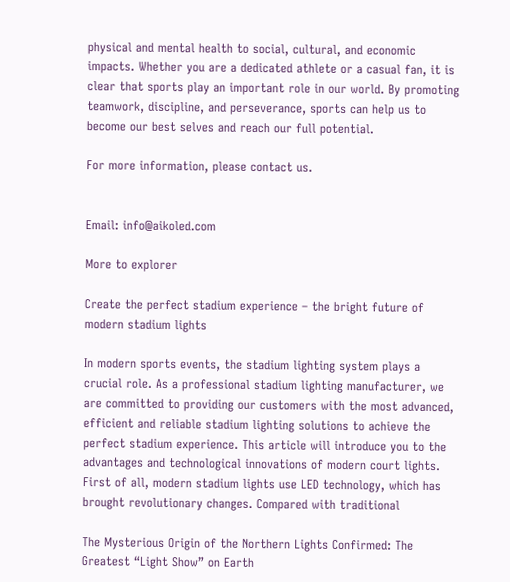physical and mental health to social, cultural, and economic impacts. Whether you are a dedicated athlete or a casual fan, it is clear that sports play an important role in our world. By promoting teamwork, discipline, and perseverance, sports can help us to become our best selves and reach our full potential.

For more information, please contact us.


Email: info@aikoled.com

More to explorer

Create the perfect stadium experience – the bright future of modern stadium lights

In modern sports events, the stadium lighting system plays a crucial role. As a professional stadium lighting manufacturer, we are committed to providing our customers with the most advanced, efficient and reliable stadium lighting solutions to achieve the perfect stadium experience. This article will introduce you to the advantages and technological innovations of modern court lights. First of all, modern stadium lights use LED technology, which has brought revolutionary changes. Compared with traditional

The Mysterious Origin of the Northern Lights Confirmed: The Greatest “Light Show” on Earth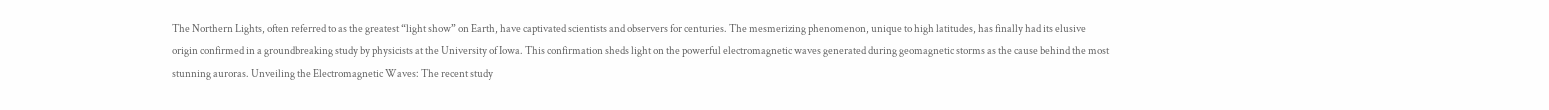The Northern Lights, often referred to as the greatest “light show” on Earth, have captivated scientists and observers for centuries. The mesmerizing phenomenon, unique to high latitudes, has finally had its elusive origin confirmed in a groundbreaking study by physicists at the University of Iowa. This confirmation sheds light on the powerful electromagnetic waves generated during geomagnetic storms as the cause behind the most stunning auroras. Unveiling the Electromagnetic Waves: The recent study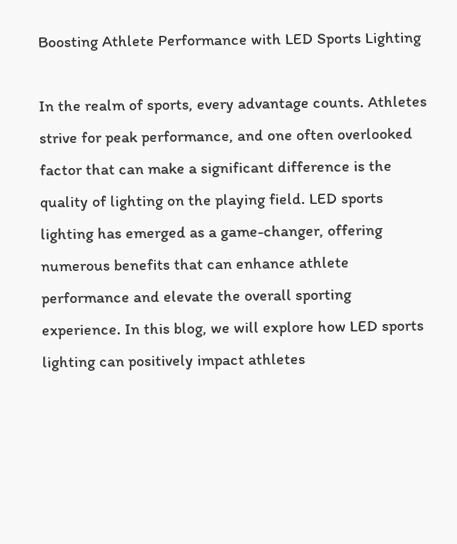Boosting Athlete Performance with LED Sports Lighting

In the realm of sports, every advantage counts. Athletes strive for peak performance, and one often overlooked factor that can make a significant difference is the quality of lighting on the playing field. LED sports lighting has emerged as a game-changer, offering numerous benefits that can enhance athlete performance and elevate the overall sporting experience. In this blog, we will explore how LED sports lighting can positively impact athletes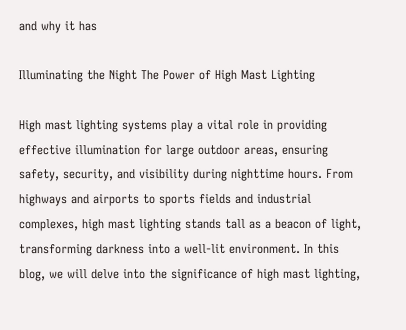and why it has

Illuminating the Night The Power of High Mast Lighting

High mast lighting systems play a vital role in providing effective illumination for large outdoor areas, ensuring safety, security, and visibility during nighttime hours. From highways and airports to sports fields and industrial complexes, high mast lighting stands tall as a beacon of light, transforming darkness into a well-lit environment. In this blog, we will delve into the significance of high mast lighting,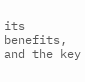its benefits, and the key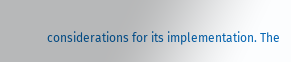considerations for its implementation. The